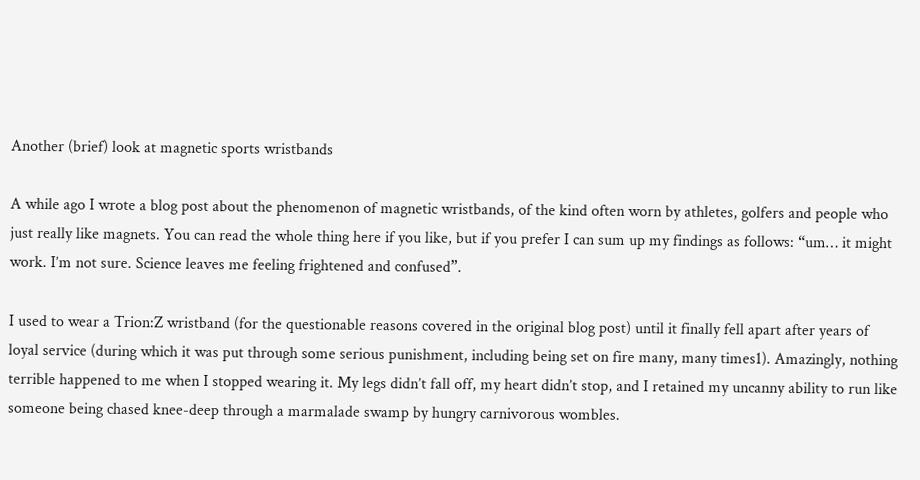Another (brief) look at magnetic sports wristbands

A while ago I wrote a blog post about the phenomenon of magnetic wristbands, of the kind often worn by athletes, golfers and people who just really like magnets. You can read the whole thing here if you like, but if you prefer I can sum up my findings as follows: “um… it might work. I’m not sure. Science leaves me feeling frightened and confused”.

I used to wear a Trion:Z wristband (for the questionable reasons covered in the original blog post) until it finally fell apart after years of loyal service (during which it was put through some serious punishment, including being set on fire many, many times1). Amazingly, nothing terrible happened to me when I stopped wearing it. My legs didn’t fall off, my heart didn’t stop, and I retained my uncanny ability to run like someone being chased knee-deep through a marmalade swamp by hungry carnivorous wombles.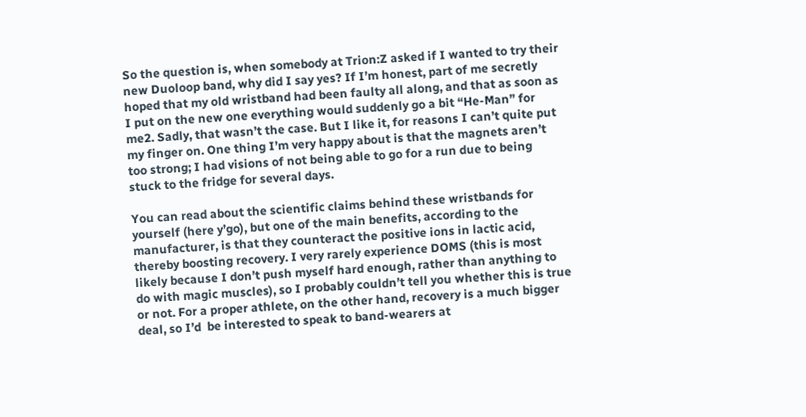So the question is, when somebody at Trion:Z asked if I wanted to try their new Duoloop band, why did I say yes? If I’m honest, part of me secretly hoped that my old wristband had been faulty all along, and that as soon as I put on the new one everything would suddenly go a bit “He-Man” for me2. Sadly, that wasn’t the case. But I like it, for reasons I can’t quite put my finger on. One thing I’m very happy about is that the magnets aren’t too strong; I had visions of not being able to go for a run due to being stuck to the fridge for several days.

You can read about the scientific claims behind these wristbands for yourself (here y’go), but one of the main benefits, according to the manufacturer, is that they counteract the positive ions in lactic acid, thereby boosting recovery. I very rarely experience DOMS (this is most likely because I don’t push myself hard enough, rather than anything to do with magic muscles), so I probably couldn’t tell you whether this is true or not. For a proper athlete, on the other hand, recovery is a much bigger deal, so I’d  be interested to speak to band-wearers at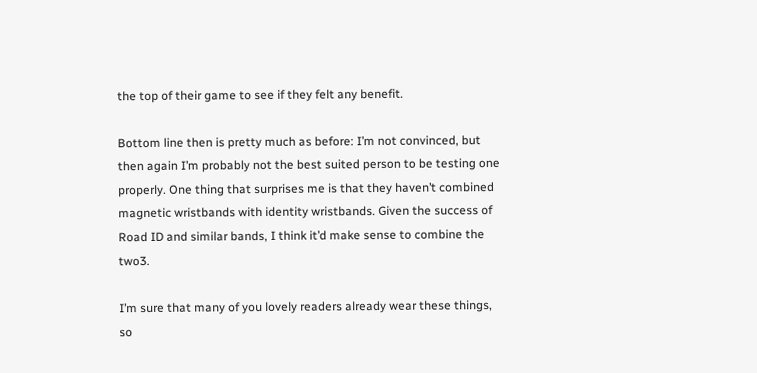the top of their game to see if they felt any benefit.

Bottom line then is pretty much as before: I’m not convinced, but then again I’m probably not the best suited person to be testing one properly. One thing that surprises me is that they haven’t combined magnetic wristbands with identity wristbands. Given the success of Road ID and similar bands, I think it’d make sense to combine the two3.

I’m sure that many of you lovely readers already wear these things, so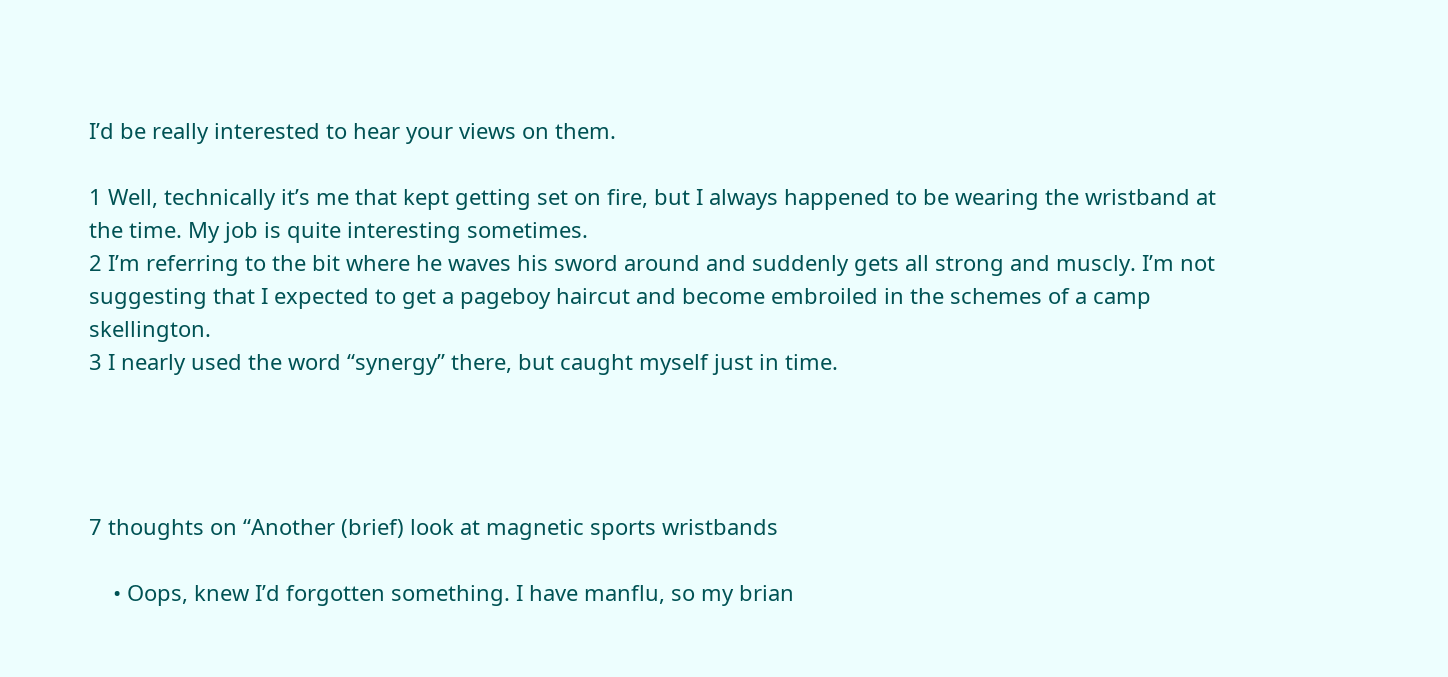I’d be really interested to hear your views on them.

1 Well, technically it’s me that kept getting set on fire, but I always happened to be wearing the wristband at the time. My job is quite interesting sometimes.
2 I’m referring to the bit where he waves his sword around and suddenly gets all strong and muscly. I’m not suggesting that I expected to get a pageboy haircut and become embroiled in the schemes of a camp skellington.
3 I nearly used the word “synergy” there, but caught myself just in time.




7 thoughts on “Another (brief) look at magnetic sports wristbands

    • Oops, knew I’d forgotten something. I have manflu, so my brian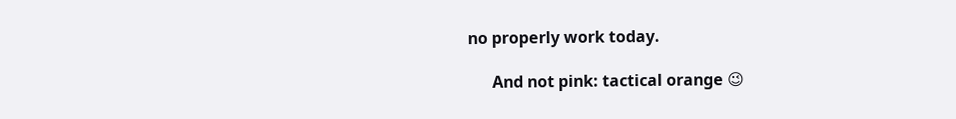no properly work today.

      And not pink: tactical orange 😉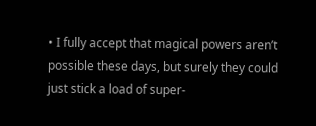• I fully accept that magical powers aren’t possible these days, but surely they could just stick a load of super-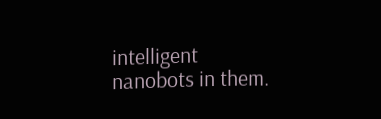intelligent nanobots in them.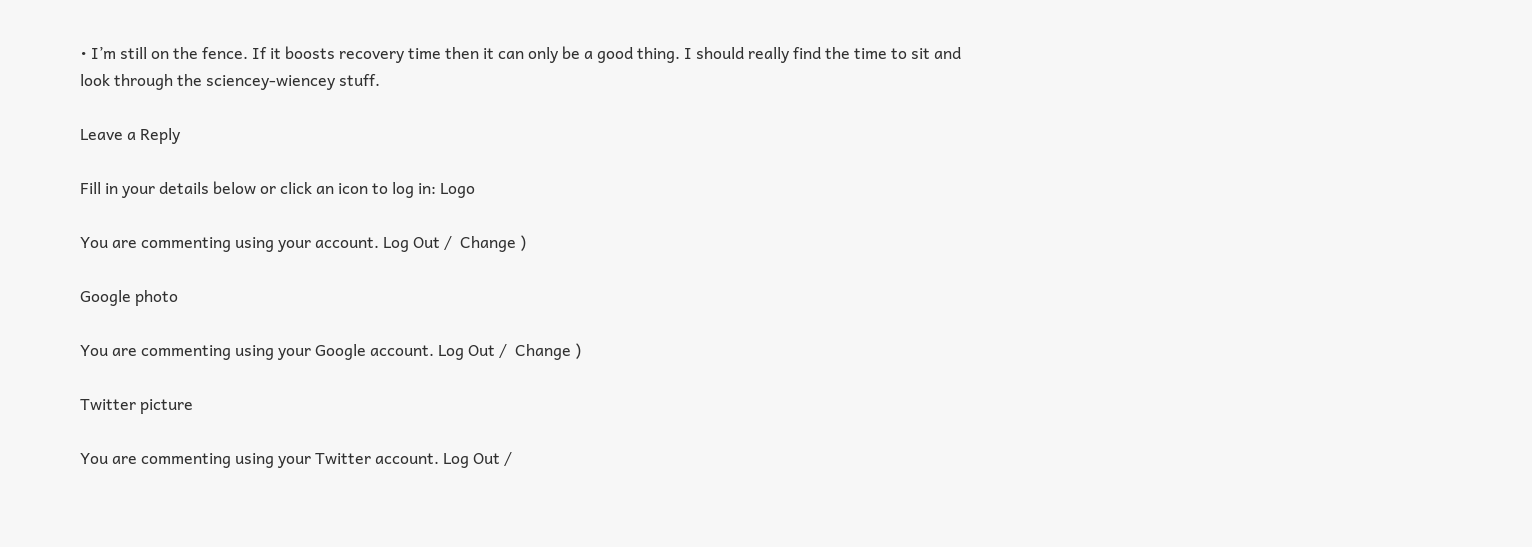• I’m still on the fence. If it boosts recovery time then it can only be a good thing. I should really find the time to sit and look through the sciencey-wiencey stuff.

Leave a Reply

Fill in your details below or click an icon to log in: Logo

You are commenting using your account. Log Out /  Change )

Google photo

You are commenting using your Google account. Log Out /  Change )

Twitter picture

You are commenting using your Twitter account. Log Out /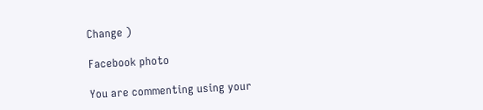Change )

Facebook photo

You are commenting using your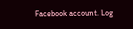Facebook account. Log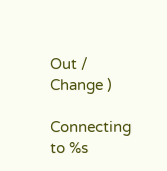Out /  Change )

Connecting to %s